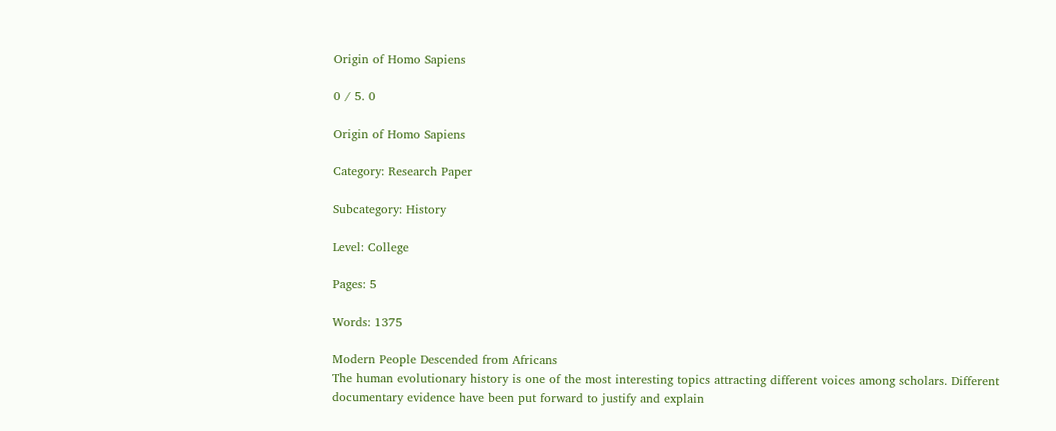Origin of Homo Sapiens

0 / 5. 0

Origin of Homo Sapiens

Category: Research Paper

Subcategory: History

Level: College

Pages: 5

Words: 1375

Modern People Descended from Africans
The human evolutionary history is one of the most interesting topics attracting different voices among scholars. Different documentary evidence have been put forward to justify and explain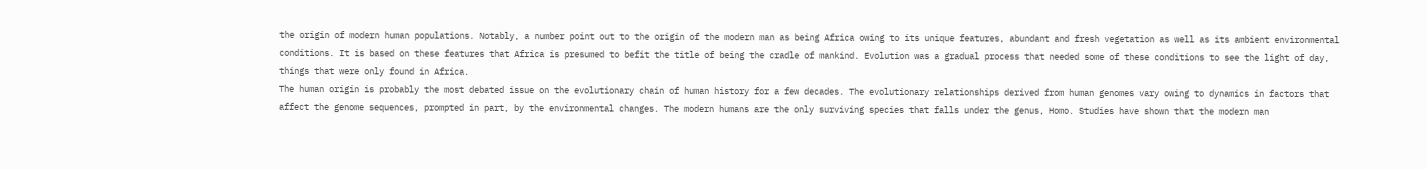the origin of modern human populations. Notably, a number point out to the origin of the modern man as being Africa owing to its unique features, abundant and fresh vegetation as well as its ambient environmental conditions. It is based on these features that Africa is presumed to befit the title of being the cradle of mankind. Evolution was a gradual process that needed some of these conditions to see the light of day, things that were only found in Africa.
The human origin is probably the most debated issue on the evolutionary chain of human history for a few decades. The evolutionary relationships derived from human genomes vary owing to dynamics in factors that affect the genome sequences, prompted in part, by the environmental changes. The modern humans are the only surviving species that falls under the genus, Homo. Studies have shown that the modern man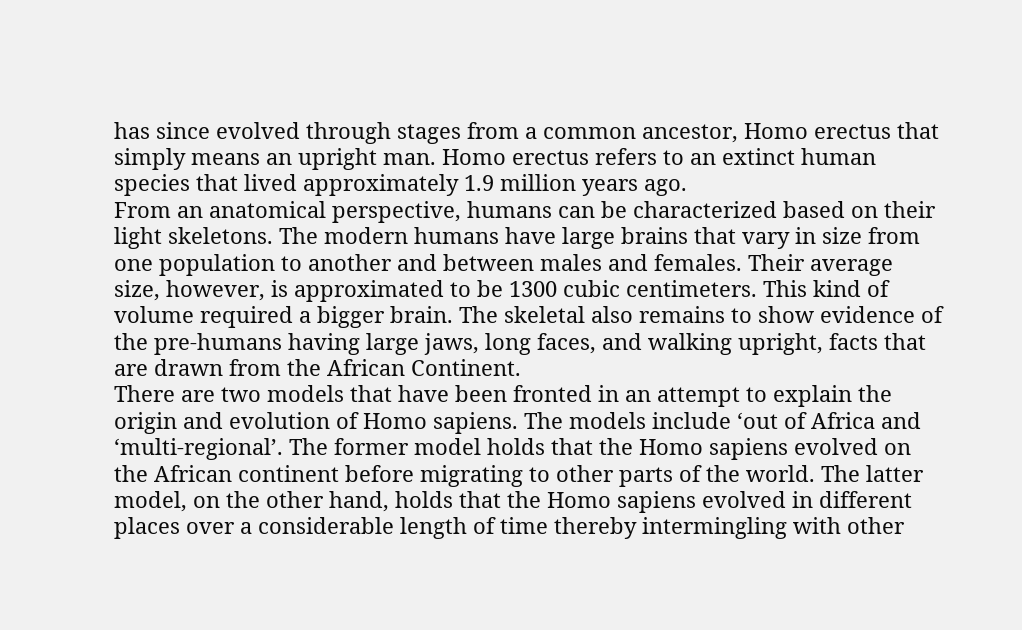has since evolved through stages from a common ancestor, Homo erectus that simply means an upright man. Homo erectus refers to an extinct human species that lived approximately 1.9 million years ago.
From an anatomical perspective, humans can be characterized based on their light skeletons. The modern humans have large brains that vary in size from one population to another and between males and females. Their average size, however, is approximated to be 1300 cubic centimeters. This kind of volume required a bigger brain. The skeletal also remains to show evidence of the pre-humans having large jaws, long faces, and walking upright, facts that are drawn from the African Continent.
There are two models that have been fronted in an attempt to explain the origin and evolution of Homo sapiens. The models include ‘out of Africa and ‘multi-regional’. The former model holds that the Homo sapiens evolved on the African continent before migrating to other parts of the world. The latter model, on the other hand, holds that the Homo sapiens evolved in different places over a considerable length of time thereby intermingling with other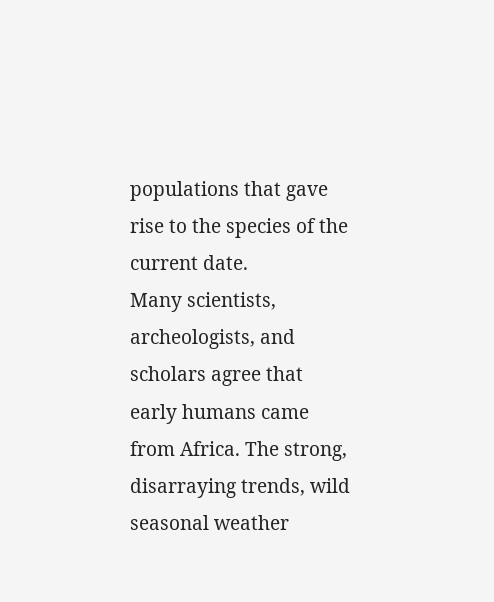populations that gave rise to the species of the current date.
Many scientists, archeologists, and scholars agree that early humans came from Africa. The strong, disarraying trends, wild seasonal weather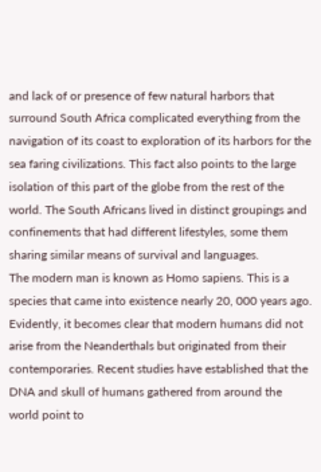and lack of or presence of few natural harbors that surround South Africa complicated everything from the navigation of its coast to exploration of its harbors for the sea faring civilizations. This fact also points to the large isolation of this part of the globe from the rest of the world. The South Africans lived in distinct groupings and confinements that had different lifestyles, some them sharing similar means of survival and languages.
The modern man is known as Homo sapiens. This is a species that came into existence nearly 20, 000 years ago. Evidently, it becomes clear that modern humans did not arise from the Neanderthals but originated from their contemporaries. Recent studies have established that the DNA and skull of humans gathered from around the world point to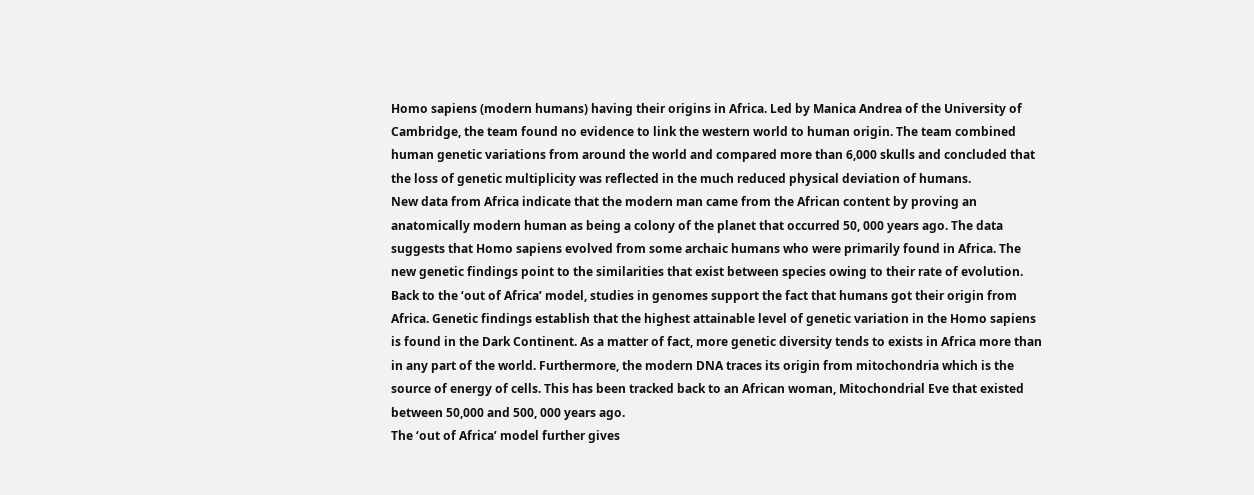Homo sapiens (modern humans) having their origins in Africa. Led by Manica Andrea of the University of Cambridge, the team found no evidence to link the western world to human origin. The team combined human genetic variations from around the world and compared more than 6,000 skulls and concluded that the loss of genetic multiplicity was reflected in the much reduced physical deviation of humans.
New data from Africa indicate that the modern man came from the African content by proving an anatomically modern human as being a colony of the planet that occurred 50, 000 years ago. The data suggests that Homo sapiens evolved from some archaic humans who were primarily found in Africa. The new genetic findings point to the similarities that exist between species owing to their rate of evolution. Back to the ‘out of Africa’ model, studies in genomes support the fact that humans got their origin from Africa. Genetic findings establish that the highest attainable level of genetic variation in the Homo sapiens is found in the Dark Continent. As a matter of fact, more genetic diversity tends to exists in Africa more than in any part of the world. Furthermore, the modern DNA traces its origin from mitochondria which is the source of energy of cells. This has been tracked back to an African woman, Mitochondrial Eve that existed between 50,000 and 500, 000 years ago.
The ‘out of Africa’ model further gives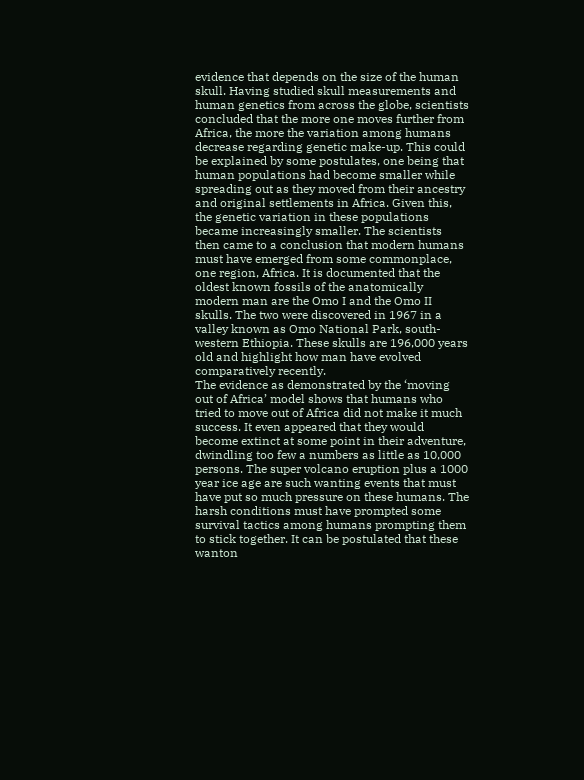evidence that depends on the size of the human skull. Having studied skull measurements and human genetics from across the globe, scientists concluded that the more one moves further from Africa, the more the variation among humans decrease regarding genetic make-up. This could be explained by some postulates, one being that human populations had become smaller while spreading out as they moved from their ancestry and original settlements in Africa. Given this, the genetic variation in these populations became increasingly smaller. The scientists then came to a conclusion that modern humans must have emerged from some commonplace, one region, Africa. It is documented that the oldest known fossils of the anatomically modern man are the Omo I and the Omo II skulls. The two were discovered in 1967 in a valley known as Omo National Park, south-western Ethiopia. These skulls are 196,000 years old and highlight how man have evolved comparatively recently.
The evidence as demonstrated by the ‘moving out of Africa’ model shows that humans who tried to move out of Africa did not make it much success. It even appeared that they would become extinct at some point in their adventure, dwindling too few a numbers as little as 10,000 persons. The super volcano eruption plus a 1000 year ice age are such wanting events that must have put so much pressure on these humans. The harsh conditions must have prompted some survival tactics among humans prompting them to stick together. It can be postulated that these wanton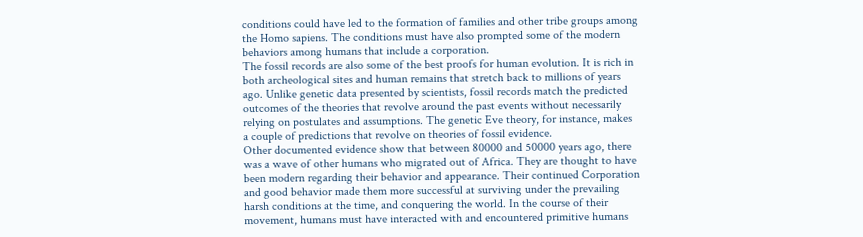conditions could have led to the formation of families and other tribe groups among the Homo sapiens. The conditions must have also prompted some of the modern behaviors among humans that include a corporation.
The fossil records are also some of the best proofs for human evolution. It is rich in both archeological sites and human remains that stretch back to millions of years ago. Unlike genetic data presented by scientists, fossil records match the predicted outcomes of the theories that revolve around the past events without necessarily relying on postulates and assumptions. The genetic Eve theory, for instance, makes a couple of predictions that revolve on theories of fossil evidence.
Other documented evidence show that between 80000 and 50000 years ago, there was a wave of other humans who migrated out of Africa. They are thought to have been modern regarding their behavior and appearance. Their continued Corporation and good behavior made them more successful at surviving under the prevailing harsh conditions at the time, and conquering the world. In the course of their movement, humans must have interacted with and encountered primitive humans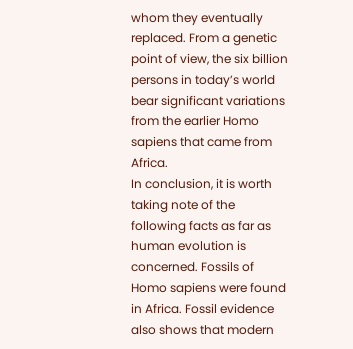whom they eventually replaced. From a genetic point of view, the six billion persons in today’s world bear significant variations from the earlier Homo sapiens that came from Africa.
In conclusion, it is worth taking note of the following facts as far as human evolution is concerned. Fossils of Homo sapiens were found in Africa. Fossil evidence also shows that modern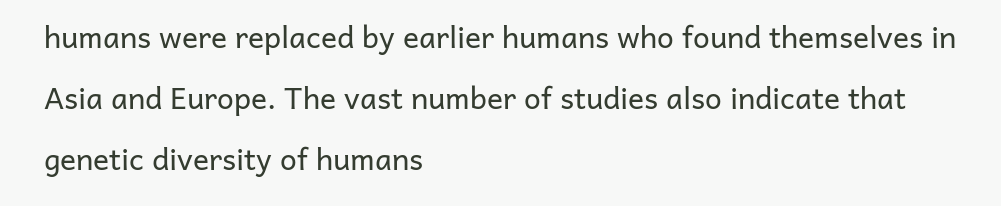humans were replaced by earlier humans who found themselves in Asia and Europe. The vast number of studies also indicate that genetic diversity of humans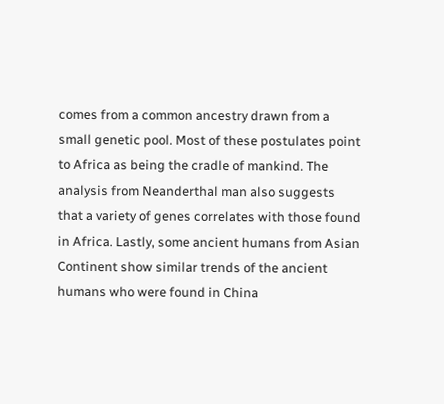comes from a common ancestry drawn from a small genetic pool. Most of these postulates point to Africa as being the cradle of mankind. The analysis from Neanderthal man also suggests that a variety of genes correlates with those found in Africa. Lastly, some ancient humans from Asian Continent show similar trends of the ancient humans who were found in China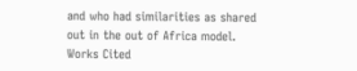and who had similarities as shared out in the out of Africa model.
Works Cited